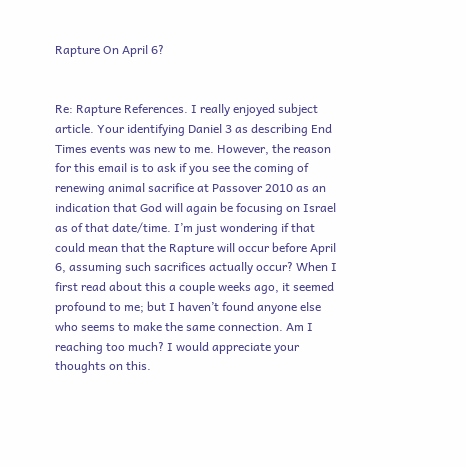Rapture On April 6?


Re: Rapture References. I really enjoyed subject article. Your identifying Daniel 3 as describing End Times events was new to me. However, the reason for this email is to ask if you see the coming of renewing animal sacrifice at Passover 2010 as an indication that God will again be focusing on Israel as of that date/time. I’m just wondering if that could mean that the Rapture will occur before April 6, assuming such sacrifices actually occur? When I first read about this a couple weeks ago, it seemed profound to me; but I haven’t found anyone else who seems to make the same connection. Am I reaching too much? I would appreciate your thoughts on this.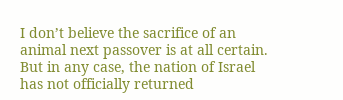I don’t believe the sacrifice of an animal next passover is at all certain. But in any case, the nation of Israel has not officially returned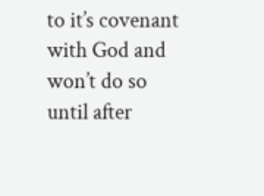to it’s covenant with God and won’t do so until after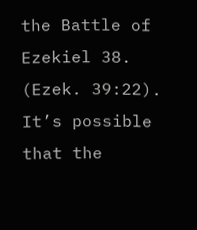the Battle of Ezekiel 38. (Ezek. 39:22). It’s possible that the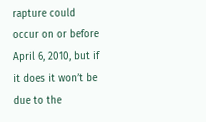rapture could occur on or before April 6, 2010, but if it does it won’t be due to the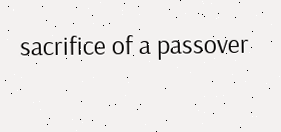sacrifice of a passover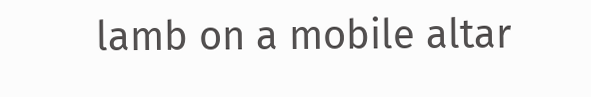lamb on a mobile altar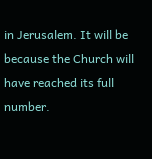in Jerusalem. It will be because the Church will have reached its full number.